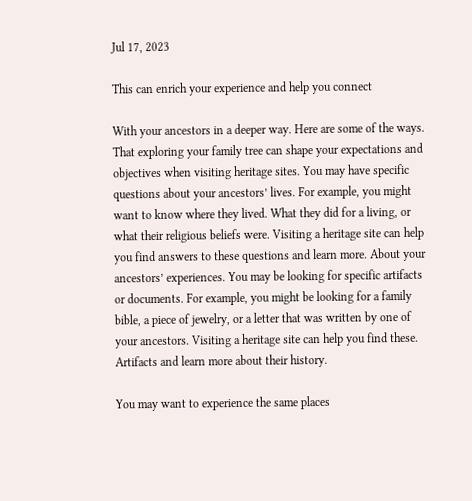Jul 17, 2023

This can enrich your experience and help you connect

With your ancestors in a deeper way. Here are some of the ways. That exploring your family tree can shape your expectations and objectives when visiting heritage sites. You may have specific questions about your ancestors’ lives. For example, you might want to know where they lived. What they did for a living, or what their religious beliefs were. Visiting a heritage site can help you find answers to these questions and learn more. About your ancestors’ experiences. You may be looking for specific artifacts or documents. For example, you might be looking for a family bible, a piece of jewelry, or a letter that was written by one of your ancestors. Visiting a heritage site can help you find these. Artifacts and learn more about their history.

You may want to experience the same places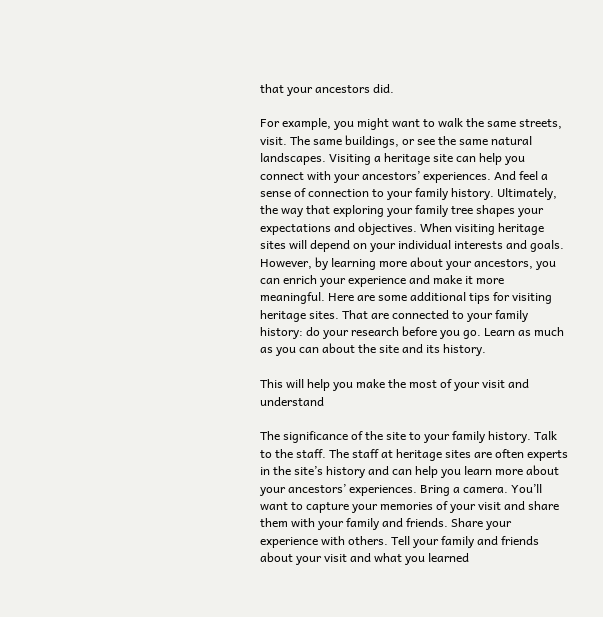that your ancestors did.

For example, you might want to walk the same streets, visit. The same buildings, or see the same natural landscapes. Visiting a heritage site can help you connect with your ancestors’ experiences. And feel a sense of connection to your family history. Ultimately, the way that exploring your family tree shapes your expectations and objectives. When visiting heritage sites will depend on your individual interests and goals. However, by learning more about your ancestors, you can enrich your experience and make it more meaningful. Here are some additional tips for visiting heritage sites. That are connected to your family history: do your research before you go. Learn as much as you can about the site and its history.

This will help you make the most of your visit and understand

The significance of the site to your family history. Talk to the staff. The staff at heritage sites are often experts in the site’s history and can help you learn more about your ancestors’ experiences. Bring a camera. You’ll want to capture your memories of your visit and share them with your family and friends. Share your experience with others. Tell your family and friends about your visit and what you learned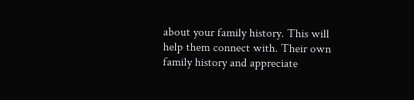about your family history. This will help them connect with. Their own family history and appreciate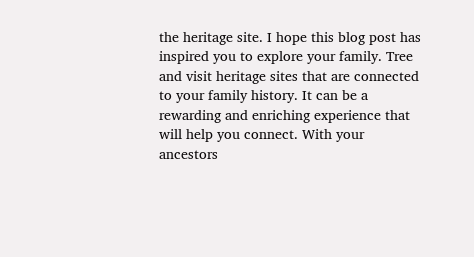the heritage site. I hope this blog post has inspired you to explore your family. Tree and visit heritage sites that are connected to your family history. It can be a rewarding and enriching experience that will help you connect. With your ancestors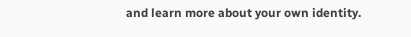and learn more about your own identity.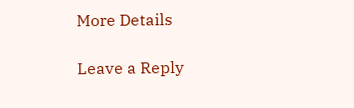More Details

Leave a Reply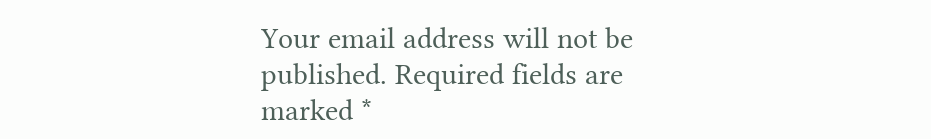Your email address will not be published. Required fields are marked *